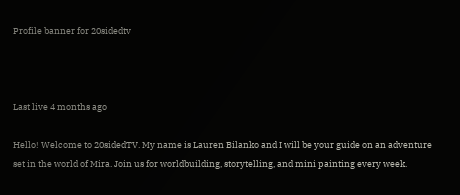Profile banner for 20sidedtv



Last live 4 months ago

Hello! Welcome to 20sidedTV. My name is Lauren Bilanko and I will be your guide on an adventure set in the world of Mira. Join us for worldbuilding, storytelling, and mini painting every week.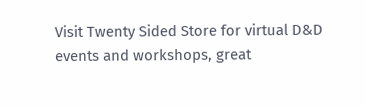Visit Twenty Sided Store for virtual D&D events and workshops, great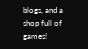blogs, and a shop full of games!